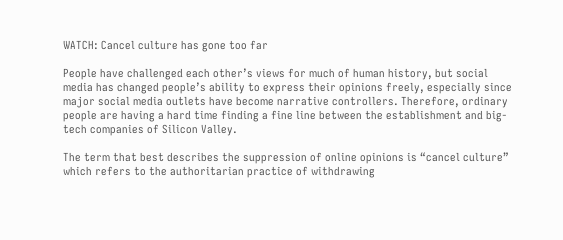WATCH: Cancel culture has gone too far

People have challenged each other’s views for much of human history, but social media has changed people’s ability to express their opinions freely, especially since major social media outlets have become narrative controllers. Therefore, ordinary people are having a hard time finding a fine line between the establishment and big-tech companies of Silicon Valley.

The term that best describes the suppression of online opinions is “cancel culture” which refers to the authoritarian practice of withdrawing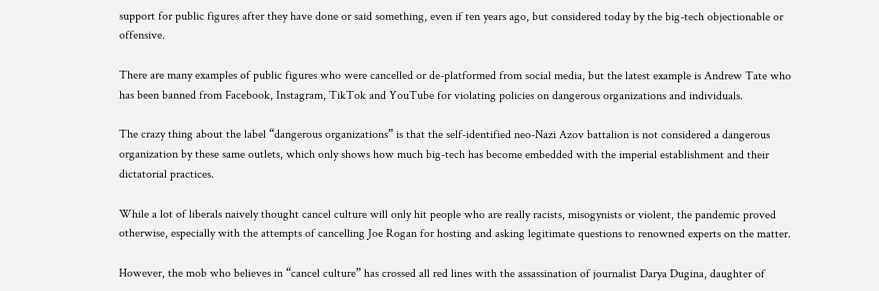support for public figures after they have done or said something, even if ten years ago, but considered today by the big-tech objectionable or offensive.

There are many examples of public figures who were cancelled or de-platformed from social media, but the latest example is Andrew Tate who has been banned from Facebook, Instagram, TikTok and YouTube for violating policies on dangerous organizations and individuals.

The crazy thing about the label “dangerous organizations” is that the self-identified neo-Nazi Azov battalion is not considered a dangerous organization by these same outlets, which only shows how much big-tech has become embedded with the imperial establishment and their dictatorial practices.

While a lot of liberals naively thought cancel culture will only hit people who are really racists, misogynists or violent, the pandemic proved otherwise, especially with the attempts of cancelling Joe Rogan for hosting and asking legitimate questions to renowned experts on the matter.

However, the mob who believes in “cancel culture” has crossed all red lines with the assassination of journalist Darya Dugina, daughter of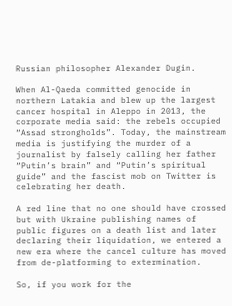Russian philosopher Alexander Dugin.

When Al-Qaeda committed genocide in northern Latakia and blew up the largest cancer hospital in Aleppo in 2013, the corporate media said: the rebels occupied “Assad strongholds”. Today, the mainstream media is justifying the murder of a journalist by falsely calling her father “Putin’s brain” and “Putin’s spiritual guide” and the fascist mob on Twitter is celebrating her death.

A red line that no one should have crossed but with Ukraine publishing names of public figures on a death list and later declaring their liquidation, we entered a new era where the cancel culture has moved from de-platforming to extermination.

So, if you work for the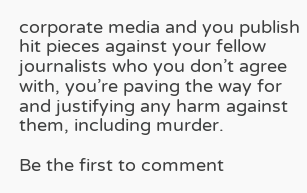corporate media and you publish hit pieces against your fellow journalists who you don’t agree with, you’re paving the way for and justifying any harm against them, including murder.

Be the first to comment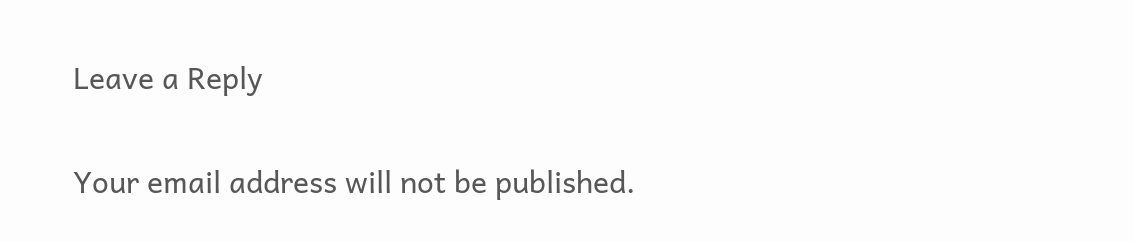Leave a Reply

Your email address will not be published.